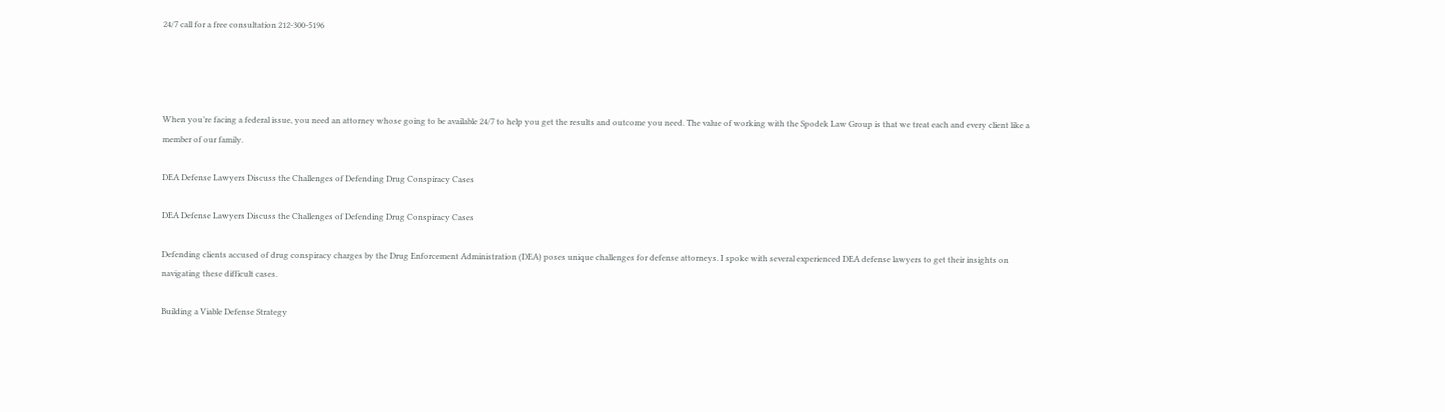24/7 call for a free consultation 212-300-5196




When you’re facing a federal issue, you need an attorney whose going to be available 24/7 to help you get the results and outcome you need. The value of working with the Spodek Law Group is that we treat each and every client like a member of our family.

DEA Defense Lawyers Discuss the Challenges of Defending Drug Conspiracy Cases

DEA Defense Lawyers Discuss the Challenges of Defending Drug Conspiracy Cases

Defending clients accused of drug conspiracy charges by the Drug Enforcement Administration (DEA) poses unique challenges for defense attorneys. I spoke with several experienced DEA defense lawyers to get their insights on navigating these difficult cases.

Building a Viable Defense Strategy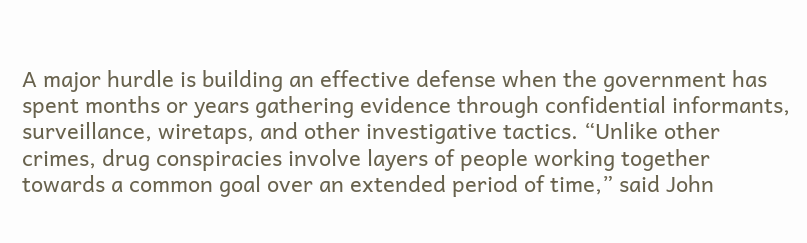A major hurdle is building an effective defense when the government has spent months or years gathering evidence through confidential informants, surveillance, wiretaps, and other investigative tactics. “Unlike other crimes, drug conspiracies involve layers of people working together towards a common goal over an extended period of time,” said John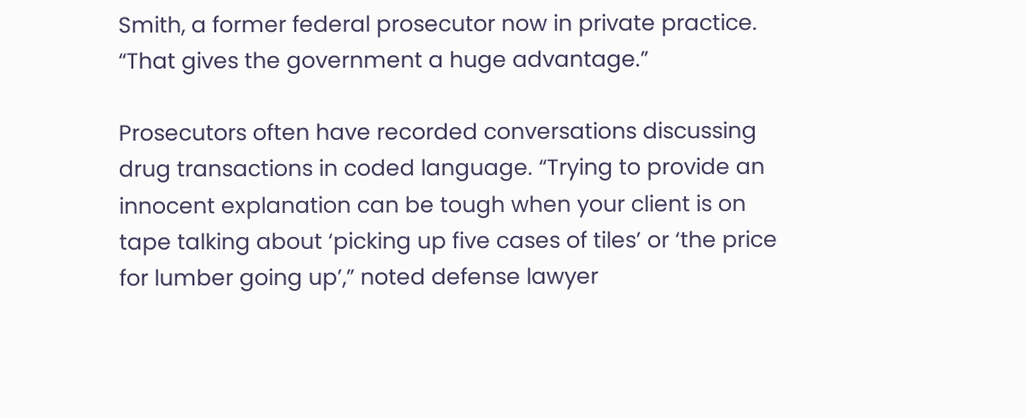Smith, a former federal prosecutor now in private practice. “That gives the government a huge advantage.”

Prosecutors often have recorded conversations discussing drug transactions in coded language. “Trying to provide an innocent explanation can be tough when your client is on tape talking about ‘picking up five cases of tiles’ or ‘the price for lumber going up’,” noted defense lawyer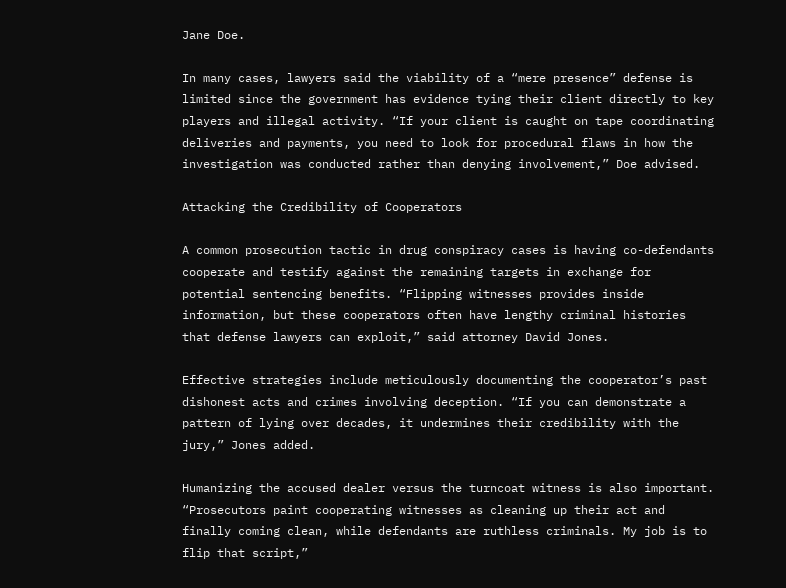Jane Doe.

In many cases, lawyers said the viability of a “mere presence” defense is limited since the government has evidence tying their client directly to key players and illegal activity. “If your client is caught on tape coordinating deliveries and payments, you need to look for procedural flaws in how the investigation was conducted rather than denying involvement,” Doe advised.

Attacking the Credibility of Cooperators

A common prosecution tactic in drug conspiracy cases is having co-defendants cooperate and testify against the remaining targets in exchange for potential sentencing benefits. “Flipping witnesses provides inside information, but these cooperators often have lengthy criminal histories that defense lawyers can exploit,” said attorney David Jones.

Effective strategies include meticulously documenting the cooperator’s past dishonest acts and crimes involving deception. “If you can demonstrate a pattern of lying over decades, it undermines their credibility with the jury,” Jones added.

Humanizing the accused dealer versus the turncoat witness is also important. “Prosecutors paint cooperating witnesses as cleaning up their act and finally coming clean, while defendants are ruthless criminals. My job is to flip that script,”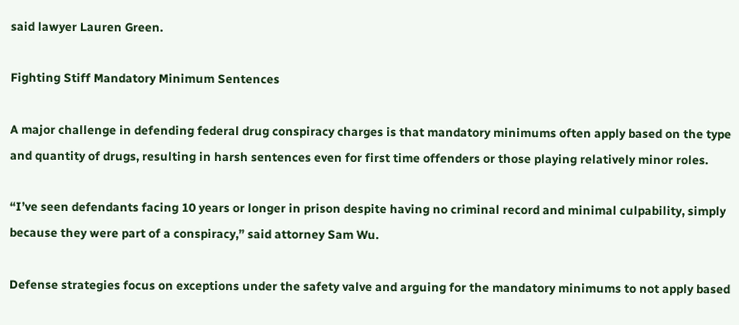said lawyer Lauren Green.

Fighting Stiff Mandatory Minimum Sentences

A major challenge in defending federal drug conspiracy charges is that mandatory minimums often apply based on the type and quantity of drugs, resulting in harsh sentences even for first time offenders or those playing relatively minor roles.

“I’ve seen defendants facing 10 years or longer in prison despite having no criminal record and minimal culpability, simply because they were part of a conspiracy,” said attorney Sam Wu.

Defense strategies focus on exceptions under the safety valve and arguing for the mandatory minimums to not apply based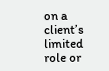on a client’s limited role or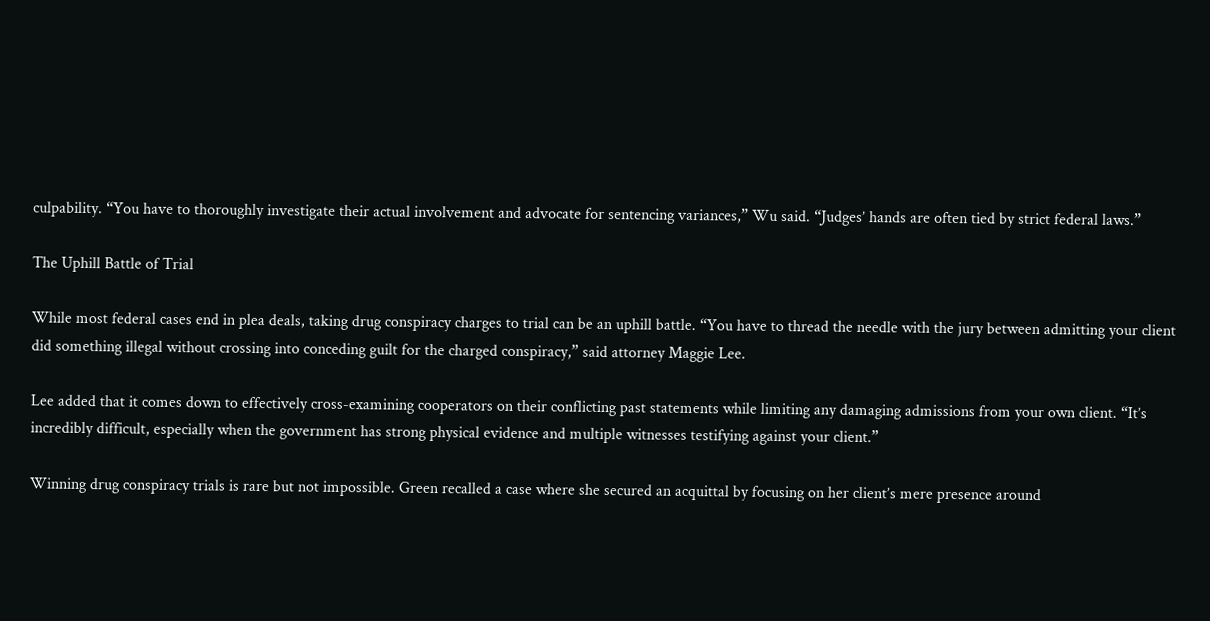culpability. “You have to thoroughly investigate their actual involvement and advocate for sentencing variances,” Wu said. “Judges’ hands are often tied by strict federal laws.”

The Uphill Battle of Trial

While most federal cases end in plea deals, taking drug conspiracy charges to trial can be an uphill battle. “You have to thread the needle with the jury between admitting your client did something illegal without crossing into conceding guilt for the charged conspiracy,” said attorney Maggie Lee.

Lee added that it comes down to effectively cross-examining cooperators on their conflicting past statements while limiting any damaging admissions from your own client. “It’s incredibly difficult, especially when the government has strong physical evidence and multiple witnesses testifying against your client.”

Winning drug conspiracy trials is rare but not impossible. Green recalled a case where she secured an acquittal by focusing on her client’s mere presence around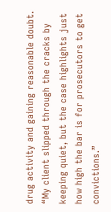drug activity and gaining reasonable doubt. “My client slipped through the cracks by keeping quiet, but the case highlights just how high the bar is for prosecutors to get convictions.”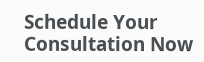Schedule Your Consultation Now